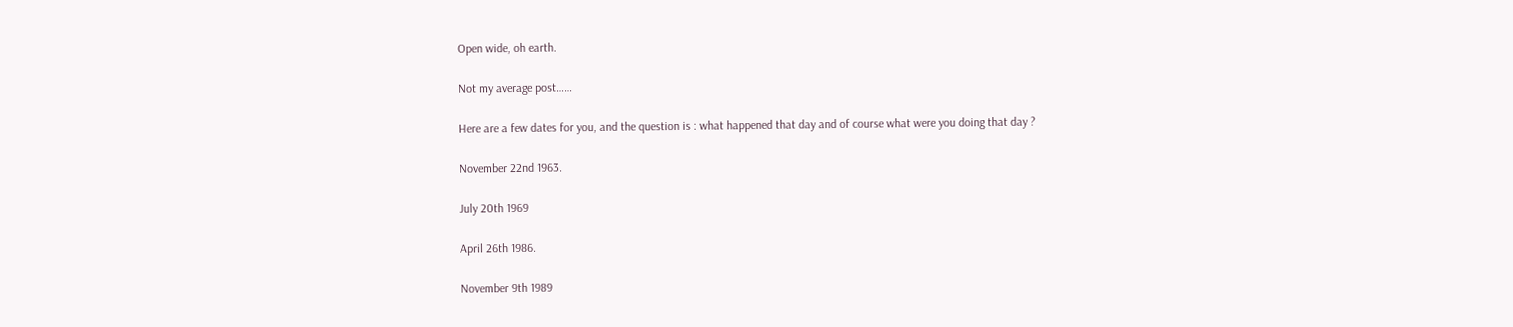Open wide, oh earth.

Not my average post……

Here are a few dates for you, and the question is : what happened that day and of course what were you doing that day ?

November 22nd 1963.

July 20th 1969

April 26th 1986.

November 9th 1989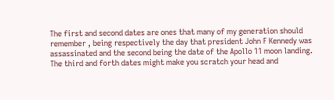The first and second dates are ones that many of my generation should remember , being respectively the day that president John F Kennedy was assassinated and the second being the date of the Apollo 11 moon landing.   The third and forth dates might make you scratch your head and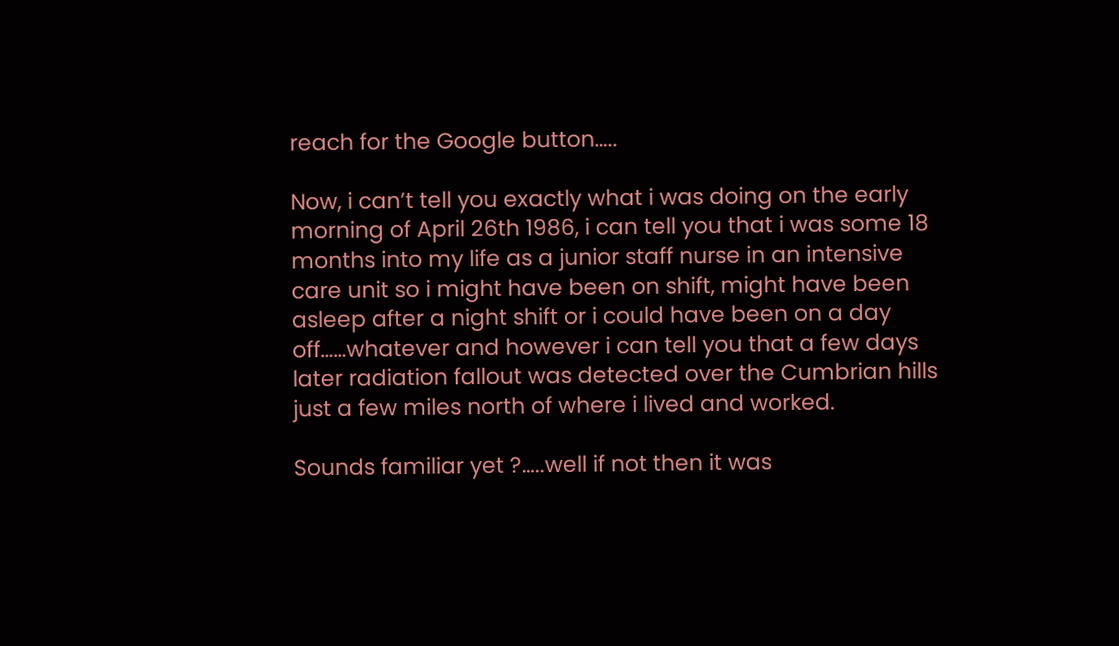reach for the Google button…..

Now, i can’t tell you exactly what i was doing on the early morning of April 26th 1986, i can tell you that i was some 18 months into my life as a junior staff nurse in an intensive care unit so i might have been on shift, might have been asleep after a night shift or i could have been on a day off……whatever and however i can tell you that a few days later radiation fallout was detected over the Cumbrian hills just a few miles north of where i lived and worked.

Sounds familiar yet ?…..well if not then it was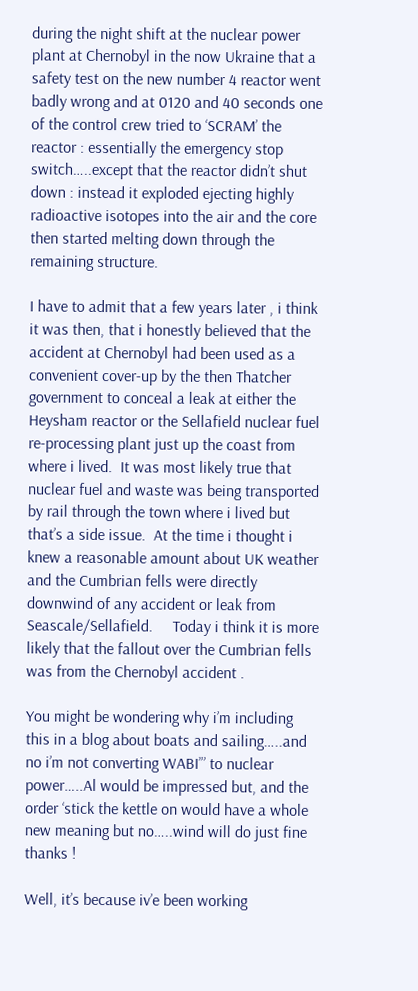during the night shift at the nuclear power plant at Chernobyl in the now Ukraine that a safety test on the new number 4 reactor went badly wrong and at 0120 and 40 seconds one of the control crew tried to ‘SCRAM’ the reactor : essentially the emergency stop switch…..except that the reactor didn’t shut down : instead it exploded ejecting highly radioactive isotopes into the air and the core then started melting down through the remaining structure.

I have to admit that a few years later , i think it was then, that i honestly believed that the accident at Chernobyl had been used as a convenient cover-up by the then Thatcher government to conceal a leak at either the Heysham reactor or the Sellafield nuclear fuel re-processing plant just up the coast from where i lived.  It was most likely true that nuclear fuel and waste was being transported by rail through the town where i lived but that’s a side issue.  At the time i thought i knew a reasonable amount about UK weather and the Cumbrian fells were directly downwind of any accident or leak from Seascale/Sellafield.     Today i think it is more likely that the fallout over the Cumbrian fells was from the Chernobyl accident .

You might be wondering why i’m including this in a blog about boats and sailing…..and no i’m not converting WABI”’ to nuclear power…..Al would be impressed but, and the order ‘stick the kettle on would have a whole new meaning but no…..wind will do just fine thanks !

Well, it’s because iv’e been working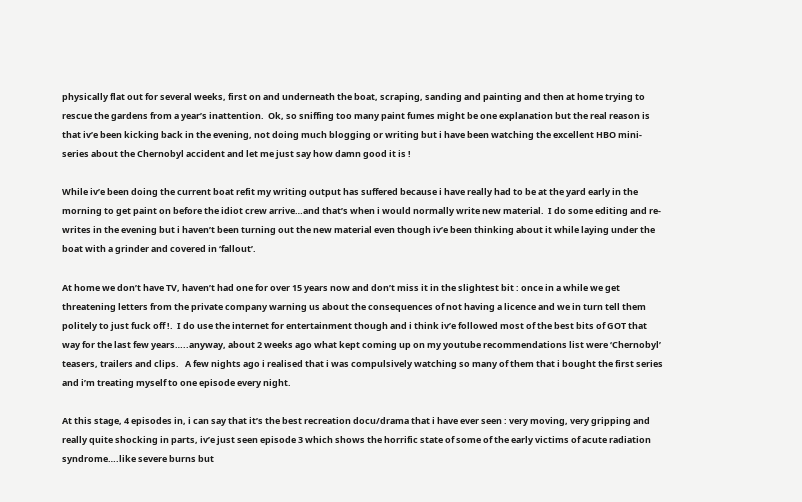physically flat out for several weeks, first on and underneath the boat, scraping, sanding and painting and then at home trying to rescue the gardens from a year’s inattention.  Ok, so sniffing too many paint fumes might be one explanation but the real reason is that iv’e been kicking back in the evening, not doing much blogging or writing but i have been watching the excellent HBO mini-series about the Chernobyl accident and let me just say how damn good it is !

While iv’e been doing the current boat refit my writing output has suffered because i have really had to be at the yard early in the morning to get paint on before the idiot crew arrive…and that’s when i would normally write new material.  I do some editing and re-writes in the evening but i haven’t been turning out the new material even though iv’e been thinking about it while laying under the boat with a grinder and covered in ‘fallout’.

At home we don’t have TV, haven’t had one for over 15 years now and don’t miss it in the slightest bit : once in a while we get threatening letters from the private company warning us about the consequences of not having a licence and we in turn tell them politely to just fuck off !.  I do use the internet for entertainment though and i think iv’e followed most of the best bits of GOT that way for the last few years…..anyway, about 2 weeks ago what kept coming up on my youtube recommendations list were ‘Chernobyl’ teasers, trailers and clips.   A few nights ago i realised that i was compulsively watching so many of them that i bought the first series and i’m treating myself to one episode every night.

At this stage, 4 episodes in, i can say that it’s the best recreation docu/drama that i have ever seen : very moving, very gripping and really quite shocking in parts, iv’e just seen episode 3 which shows the horrific state of some of the early victims of acute radiation syndrome….like severe burns but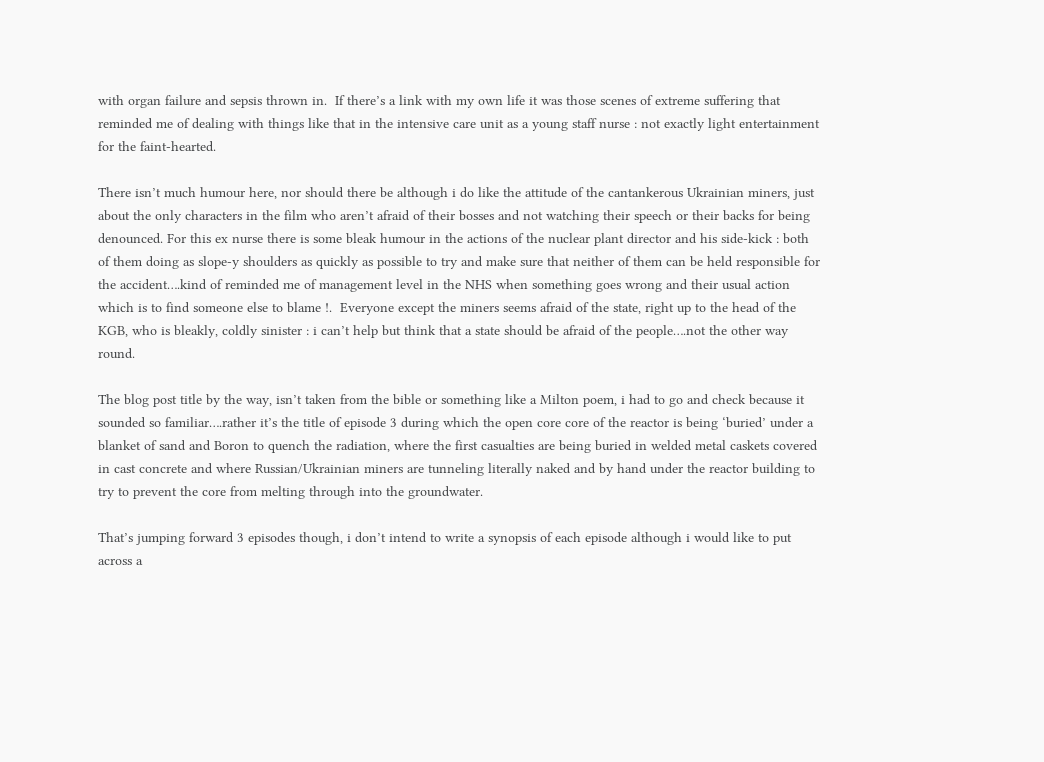with organ failure and sepsis thrown in.  If there’s a link with my own life it was those scenes of extreme suffering that reminded me of dealing with things like that in the intensive care unit as a young staff nurse : not exactly light entertainment for the faint-hearted.

There isn’t much humour here, nor should there be although i do like the attitude of the cantankerous Ukrainian miners, just about the only characters in the film who aren’t afraid of their bosses and not watching their speech or their backs for being denounced. For this ex nurse there is some bleak humour in the actions of the nuclear plant director and his side-kick : both of them doing as slope-y shoulders as quickly as possible to try and make sure that neither of them can be held responsible for the accident….kind of reminded me of management level in the NHS when something goes wrong and their usual action which is to find someone else to blame !.  Everyone except the miners seems afraid of the state, right up to the head of the KGB, who is bleakly, coldly sinister : i can’t help but think that a state should be afraid of the people….not the other way round.

The blog post title by the way, isn’t taken from the bible or something like a Milton poem, i had to go and check because it sounded so familiar….rather it’s the title of episode 3 during which the open core core of the reactor is being ‘buried’ under a blanket of sand and Boron to quench the radiation, where the first casualties are being buried in welded metal caskets covered in cast concrete and where Russian/Ukrainian miners are tunneling literally naked and by hand under the reactor building to try to prevent the core from melting through into the groundwater.

That’s jumping forward 3 episodes though, i don’t intend to write a synopsis of each episode although i would like to put across a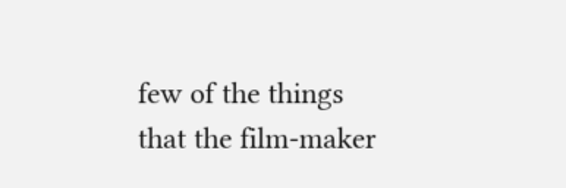few of the things that the film-maker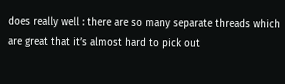does really well : there are so many separate threads which are great that it’s almost hard to pick out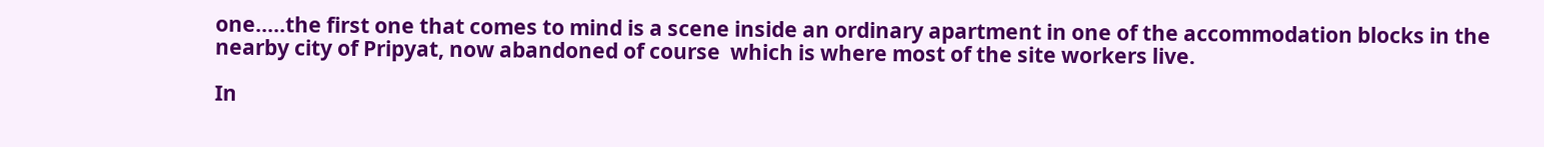one…..the first one that comes to mind is a scene inside an ordinary apartment in one of the accommodation blocks in the nearby city of Pripyat, now abandoned of course  which is where most of the site workers live.

In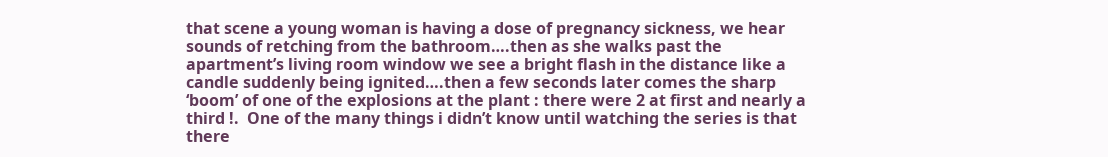that scene a young woman is having a dose of pregnancy sickness, we hear sounds of retching from the bathroom….then as she walks past the apartment’s living room window we see a bright flash in the distance like a candle suddenly being ignited….then a few seconds later comes the sharp ‘boom’ of one of the explosions at the plant : there were 2 at first and nearly a third !.  One of the many things i didn’t know until watching the series is that there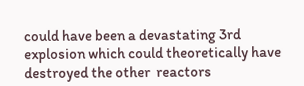could have been a devastating 3rd explosion which could theoretically have destroyed the other  reactors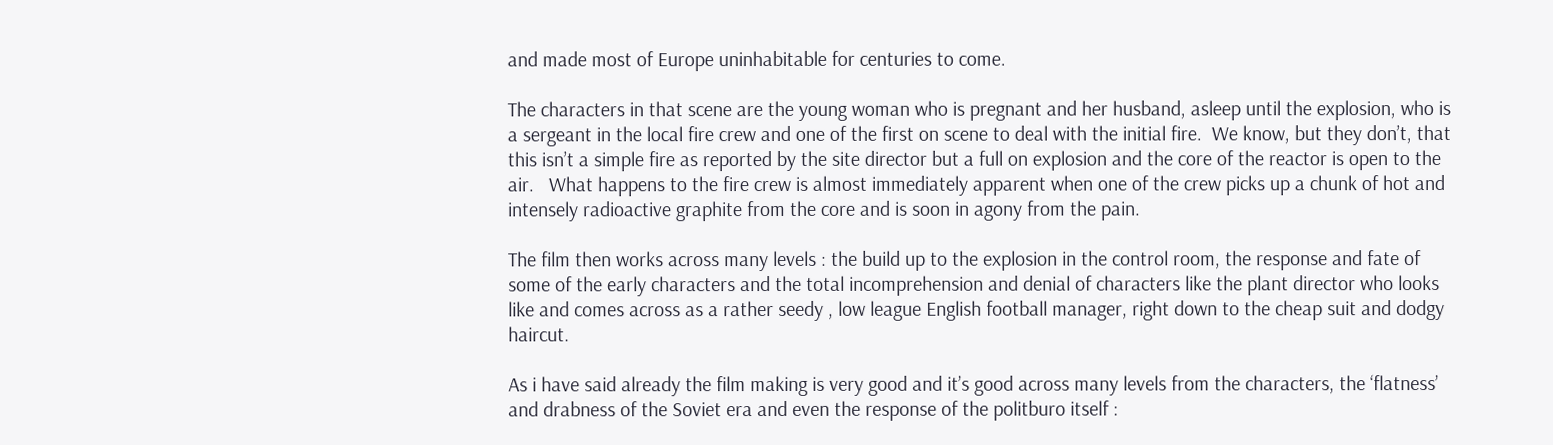and made most of Europe uninhabitable for centuries to come.

The characters in that scene are the young woman who is pregnant and her husband, asleep until the explosion, who is a sergeant in the local fire crew and one of the first on scene to deal with the initial fire.  We know, but they don’t, that this isn’t a simple fire as reported by the site director but a full on explosion and the core of the reactor is open to the air.   What happens to the fire crew is almost immediately apparent when one of the crew picks up a chunk of hot and intensely radioactive graphite from the core and is soon in agony from the pain.

The film then works across many levels : the build up to the explosion in the control room, the response and fate of some of the early characters and the total incomprehension and denial of characters like the plant director who looks like and comes across as a rather seedy , low league English football manager, right down to the cheap suit and dodgy haircut.

As i have said already the film making is very good and it’s good across many levels from the characters, the ‘flatness’ and drabness of the Soviet era and even the response of the politburo itself :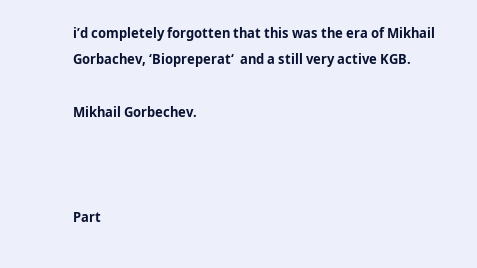i’d completely forgotten that this was the era of Mikhail Gorbachev, ‘Biopreperat‘  and a still very active KGB.

Mikhail Gorbechev.



Part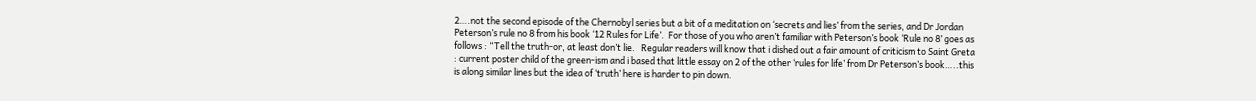2….not the second episode of the Chernobyl series but a bit of a meditation on ‘secrets and lies’ from the series, and Dr Jordan Peterson’s rule no 8 from his book ‘12 Rules for Life’.  For those of you who aren’t familiar with Peterson’s book ‘Rule no 8’ goes as follows : “Tell the truth-or, at least don’t lie.   Regular readers will know that i dished out a fair amount of criticism to Saint Greta : current poster child of the green-ism and i based that little essay on 2 of the other ‘rules for life’ from Dr Peterson’s book…..this is along similar lines but the idea of ‘truth’ here is harder to pin down.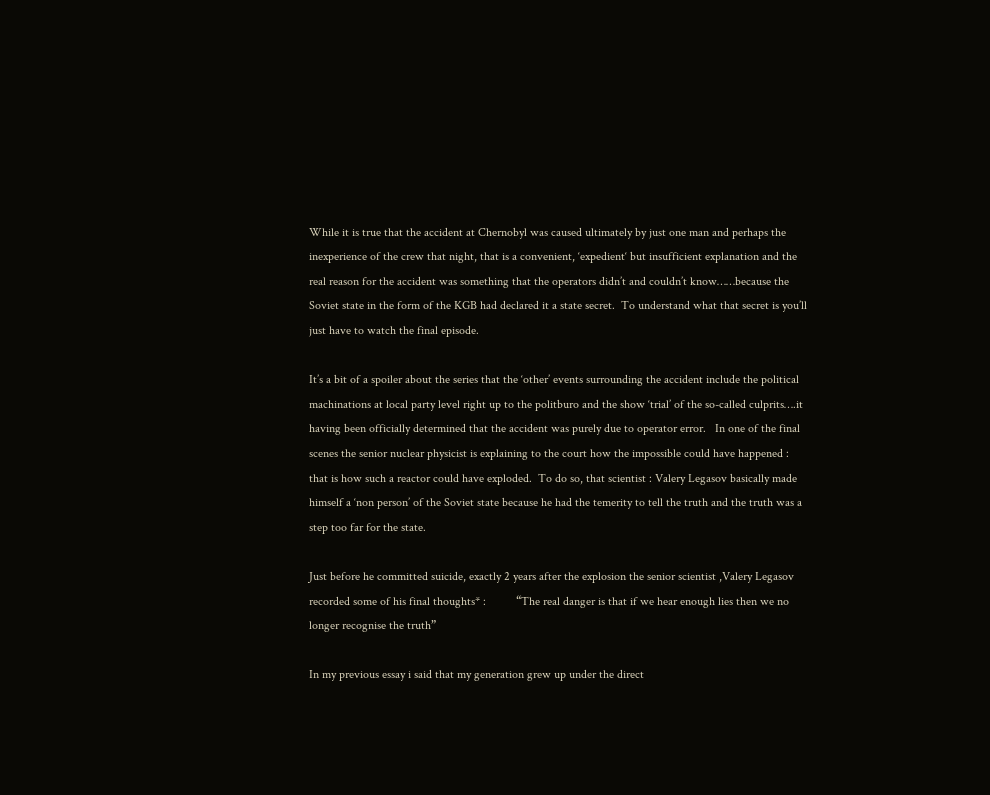While it is true that the accident at Chernobyl was caused ultimately by just one man and perhaps the inexperience of the crew that night, that is a convenient, ‘expedient‘ but insufficient explanation and the real reason for the accident was something that the operators didn’t and couldn’t know……because the Soviet state in the form of the KGB had declared it a state secret.  To understand what that secret is you’ll just have to watch the final episode.

It’s a bit of a spoiler about the series that the ‘other’ events surrounding the accident include the political machinations at local party level right up to the politburo and the show ‘trial’ of the so-called culprits….it having been officially determined that the accident was purely due to operator error.   In one of the final scenes the senior nuclear physicist is explaining to the court how the impossible could have happened : that is how such a reactor could have exploded.  To do so, that scientist : Valery Legasov basically made himself a ‘non person’ of the Soviet state because he had the temerity to tell the truth and the truth was a step too far for the state.

Just before he committed suicide, exactly 2 years after the explosion the senior scientist ,Valery Legasov recorded some of his final thoughts* :          “The real danger is that if we hear enough lies then we no longer recognise the truth”

In my previous essay i said that my generation grew up under the direct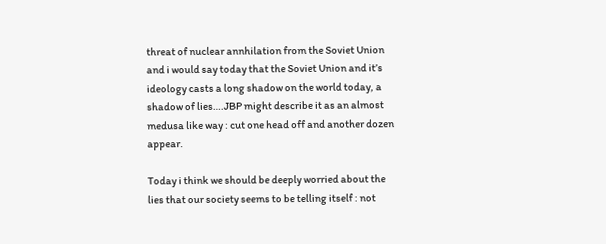threat of nuclear annhilation from the Soviet Union and i would say today that the Soviet Union and it’s ideology casts a long shadow on the world today, a shadow of lies….JBP might describe it as an almost medusa like way : cut one head off and another dozen appear.

Today i think we should be deeply worried about the lies that our society seems to be telling itself : not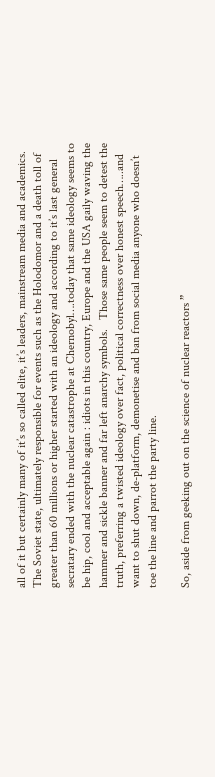all of it but certainly many of it’s so called elite, it’s leaders, mainstream media and academics.  The Soviet state, ultimately responsible for events such as the Holodomor and a death toll of greater than 60 millions or higher started with an ideology and according to it’s last general secratary ended with the nuclear catastrophe at Chernobyl….today that same ideology seems to be hip, cool and acceptable again : idiots in this country, Europe and the USA gaily waving the hammer and sickle banner and far left anarchy symbols.   Those same people seem to detest the truth, preferring a twisted ideology over fact, political correctness over honest speech…..and want to shut down, de-platform, demonetise and ban from social media anyone who doesn’t toe the line and parrot the party line.

So, aside from geeking out on the science of nuclear reactors ”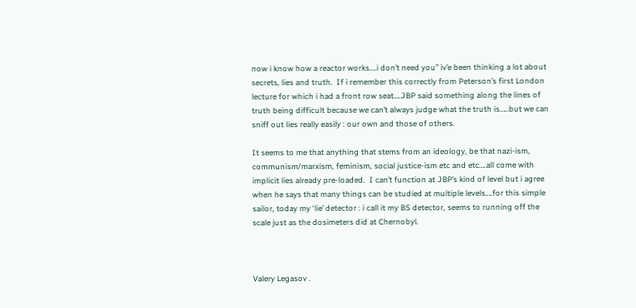now i know how a reactor works….i don’t need you” iv’e been thinking a lot about secrets, lies and truth.  If i remember this correctly from Peterson’s first London lecture for which i had a front row seat….JBP said something along the lines of truth being difficult because we can’t always judge what the truth is…..but we can sniff out lies really easily : our own and those of others.

It seems to me that anything that stems from an ideology, be that nazi-ism, communism/marxism, feminism, social justice-ism etc and etc….all come with implicit lies already pre-loaded.  I can’t function at JBP’s kind of level but i agree when he says that many things can be studied at multiple levels….for this simple sailor, today my ‘lie’ detector : i call it my BS detector, seems to running off the scale just as the dosimeters did at Chernobyl.



Valery Legasov .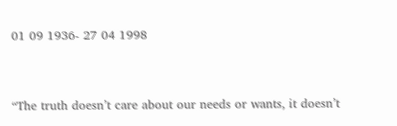01 09 1936- 27 04 1998


“The truth doesn’t care about our needs or wants, it doesn’t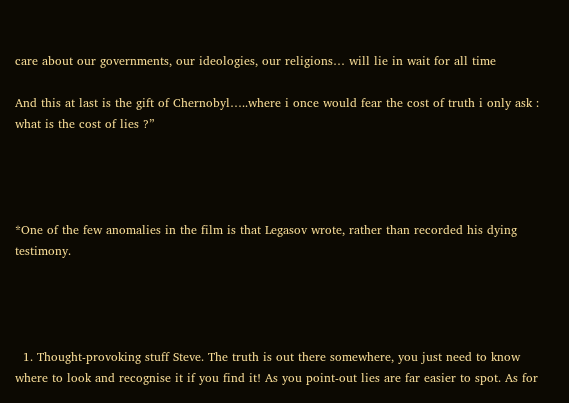care about our governments, our ideologies, our religions… will lie in wait for all time

And this at last is the gift of Chernobyl…..where i once would fear the cost of truth i only ask : what is the cost of lies ?”




*One of the few anomalies in the film is that Legasov wrote, rather than recorded his dying testimony.




  1. Thought-provoking stuff Steve. The truth is out there somewhere, you just need to know where to look and recognise it if you find it! As you point-out lies are far easier to spot. As for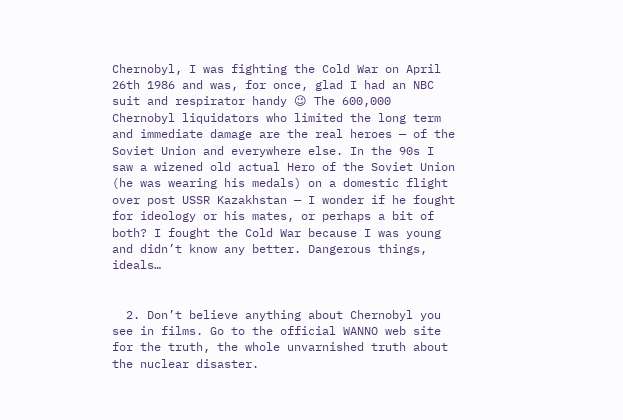Chernobyl, I was fighting the Cold War on April 26th 1986 and was, for once, glad I had an NBC suit and respirator handy 😉 The 600,000 Chernobyl liquidators who limited the long term and immediate damage are the real heroes — of the Soviet Union and everywhere else. In the 90s I saw a wizened old actual Hero of the Soviet Union (he was wearing his medals) on a domestic flight over post USSR Kazakhstan — I wonder if he fought for ideology or his mates, or perhaps a bit of both? I fought the Cold War because I was young and didn’t know any better. Dangerous things, ideals…


  2. Don’t believe anything about Chernobyl you see in films. Go to the official WANNO web site for the truth, the whole unvarnished truth about the nuclear disaster.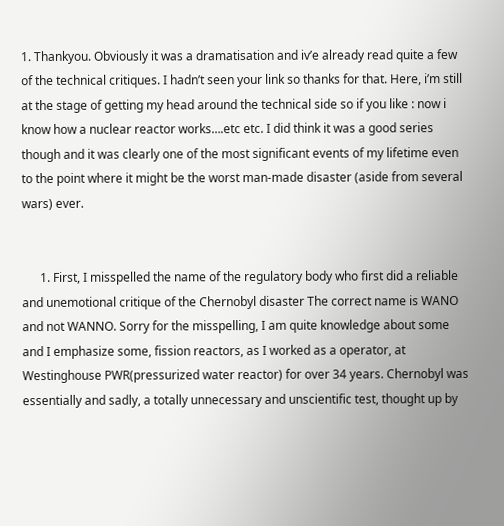1. Thankyou. Obviously it was a dramatisation and iv’e already read quite a few of the technical critiques. I hadn’t seen your link so thanks for that. Here, i’m still at the stage of getting my head around the technical side so if you like : now i know how a nuclear reactor works….etc etc. I did think it was a good series though and it was clearly one of the most significant events of my lifetime even to the point where it might be the worst man-made disaster (aside from several wars) ever.


      1. First, I misspelled the name of the regulatory body who first did a reliable and unemotional critique of the Chernobyl disaster The correct name is WANO and not WANNO. Sorry for the misspelling, I am quite knowledge about some and I emphasize some, fission reactors, as I worked as a operator, at Westinghouse PWR(pressurized water reactor) for over 34 years. Chernobyl was essentially and sadly, a totally unnecessary and unscientific test, thought up by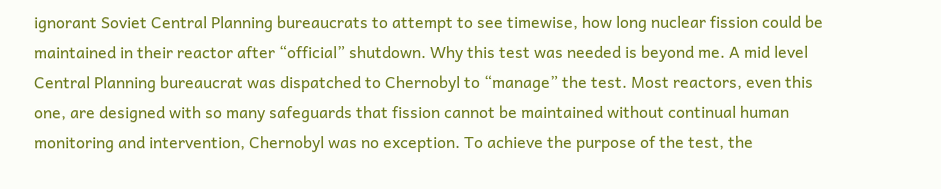ignorant Soviet Central Planning bureaucrats to attempt to see timewise, how long nuclear fission could be maintained in their reactor after “official” shutdown. Why this test was needed is beyond me. A mid level Central Planning bureaucrat was dispatched to Chernobyl to “manage” the test. Most reactors, even this one, are designed with so many safeguards that fission cannot be maintained without continual human monitoring and intervention, Chernobyl was no exception. To achieve the purpose of the test, the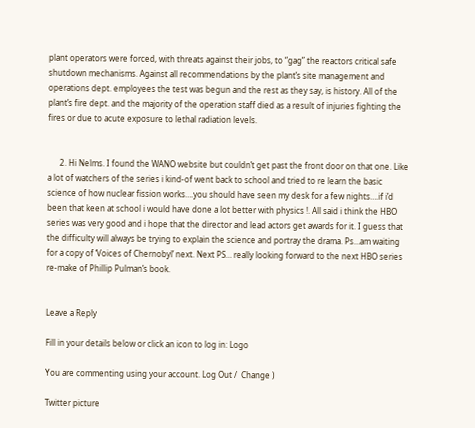plant operators were forced, with threats against their jobs, to “gag” the reactors critical safe shutdown mechanisms. Against all recommendations by the plant’s site management and operations dept. employees the test was begun and the rest as they say, is history. All of the plant’s fire dept. and the majority of the operation staff died as a result of injuries fighting the fires or due to acute exposure to lethal radiation levels.


      2. Hi Nelms. I found the WANO website but couldn’t get past the front door on that one. Like a lot of watchers of the series i kind-of went back to school and tried to re learn the basic science of how nuclear fission works….you should have seen my desk for a few nights….if i’d been that keen at school i would have done a lot better with physics !. All said i think the HBO series was very good and i hope that the director and lead actors get awards for it. I guess that the difficulty will always be trying to explain the science and portray the drama. Ps…am waiting for a copy of ‘Voices of Chernobyl’ next. Next PS… really looking forward to the next HBO series re-make of Phillip Pulman’s book.


Leave a Reply

Fill in your details below or click an icon to log in: Logo

You are commenting using your account. Log Out /  Change )

Twitter picture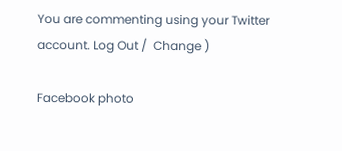You are commenting using your Twitter account. Log Out /  Change )

Facebook photo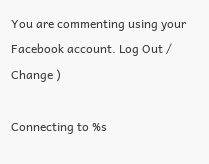You are commenting using your Facebook account. Log Out /  Change )

Connecting to %s